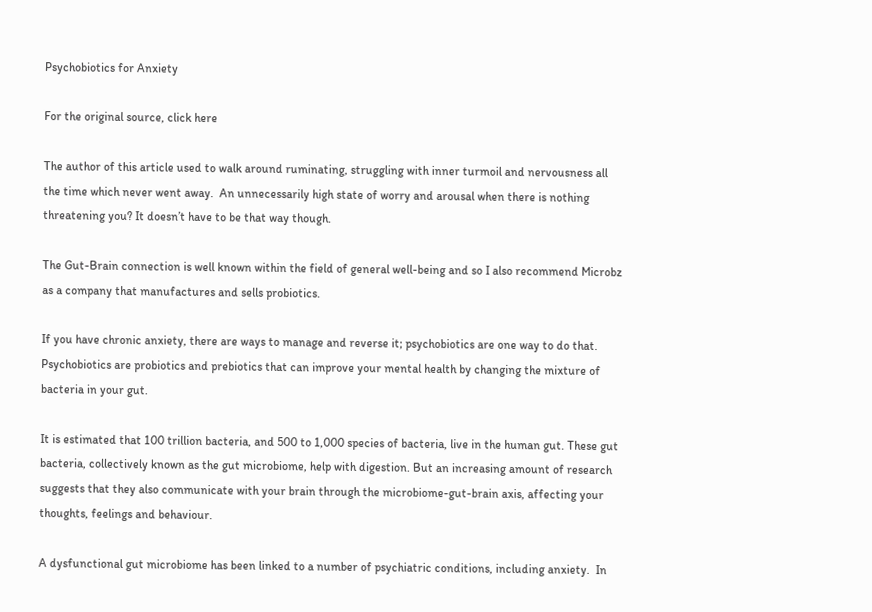Psychobiotics for Anxiety

For the original source, click here

The author of this article used to walk around ruminating, struggling with inner turmoil and nervousness all the time which never went away.  An unnecessarily high state of worry and arousal when there is nothing threatening you? It doesn’t have to be that way though.

The Gut-Brain connection is well known within the field of general well-being and so I also recommend Microbz as a company that manufactures and sells probiotics.

If you have chronic anxiety, there are ways to manage and reverse it; psychobiotics are one way to do that.  Psychobiotics are probiotics and prebiotics that can improve your mental health by changing the mixture of bacteria in your gut.

It is estimated that 100 trillion bacteria, and 500 to 1,000 species of bacteria, live in the human gut. These gut bacteria, collectively known as the gut microbiome, help with digestion. But an increasing amount of research suggests that they also communicate with your brain through the microbiome-gut-brain axis, affecting your thoughts, feelings and behaviour.

A dysfunctional gut microbiome has been linked to a number of psychiatric conditions, including anxiety.  In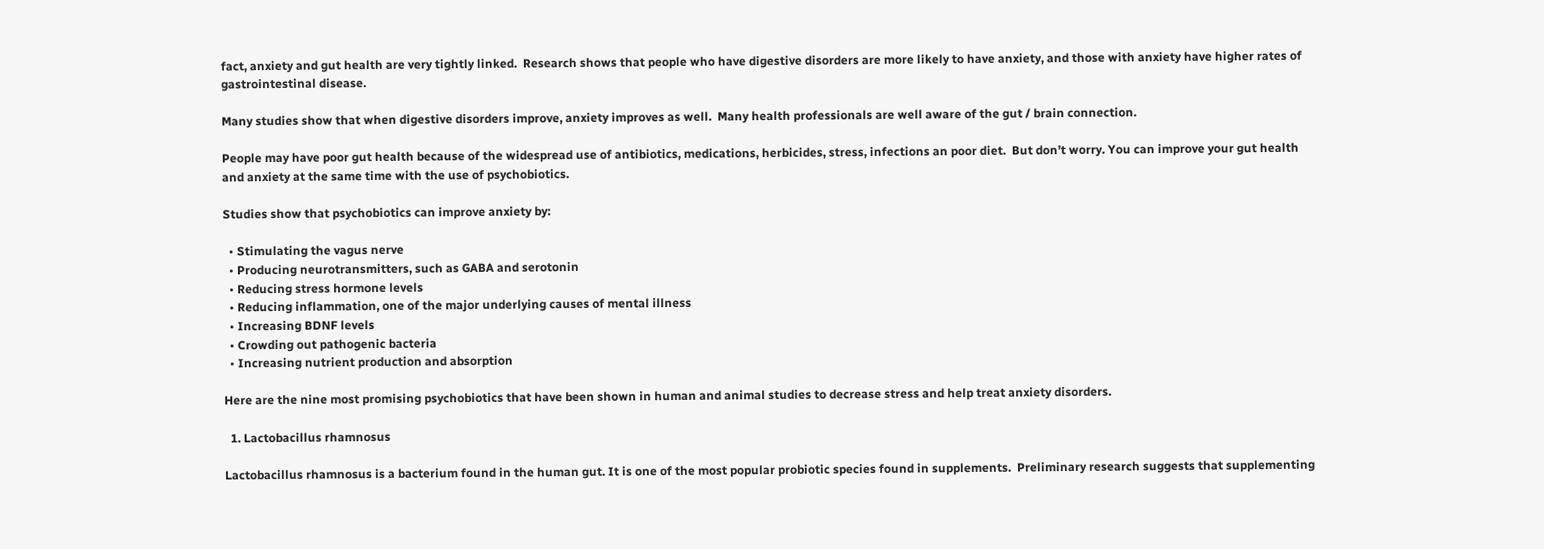fact, anxiety and gut health are very tightly linked.  Research shows that people who have digestive disorders are more likely to have anxiety, and those with anxiety have higher rates of gastrointestinal disease.

Many studies show that when digestive disorders improve, anxiety improves as well.  Many health professionals are well aware of the gut / brain connection.

People may have poor gut health because of the widespread use of antibiotics, medications, herbicides, stress, infections an poor diet.  But don’t worry. You can improve your gut health and anxiety at the same time with the use of psychobiotics.

Studies show that psychobiotics can improve anxiety by:

  • Stimulating the vagus nerve
  • Producing neurotransmitters, such as GABA and serotonin
  • Reducing stress hormone levels
  • Reducing inflammation, one of the major underlying causes of mental illness
  • Increasing BDNF levels
  • Crowding out pathogenic bacteria
  • Increasing nutrient production and absorption

Here are the nine most promising psychobiotics that have been shown in human and animal studies to decrease stress and help treat anxiety disorders.

  1. Lactobacillus rhamnosus

Lactobacillus rhamnosus is a bacterium found in the human gut. It is one of the most popular probiotic species found in supplements.  Preliminary research suggests that supplementing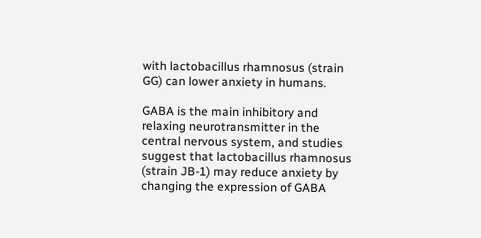with lactobacillus rhamnosus (strain GG) can lower anxiety in humans.

GABA is the main inhibitory and relaxing neurotransmitter in the central nervous system, and studies suggest that lactobacillus rhamnosus (strain JB-1) may reduce anxiety by changing the expression of GABA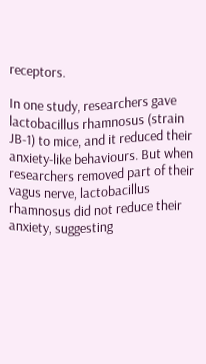receptors.

In one study, researchers gave lactobacillus rhamnosus (strain JB-1) to mice, and it reduced their anxiety-like behaviours. But when researchers removed part of their vagus nerve, lactobacillus rhamnosus did not reduce their anxiety, suggesting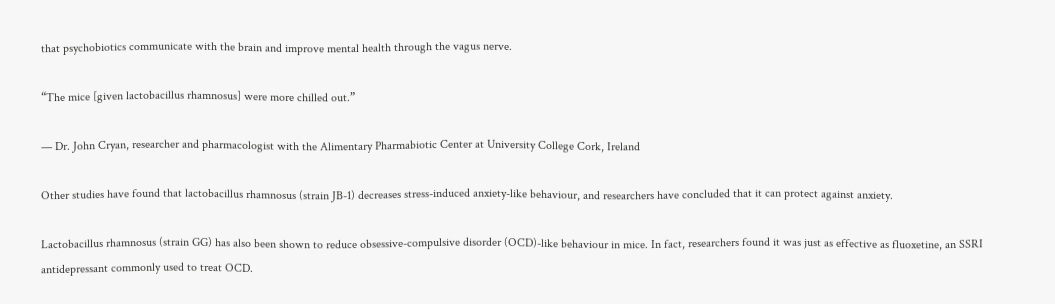that psychobiotics communicate with the brain and improve mental health through the vagus nerve.

“The mice [given lactobacillus rhamnosus] were more chilled out.”

— Dr. John Cryan, researcher and pharmacologist with the Alimentary Pharmabiotic Center at University College Cork, Ireland

Other studies have found that lactobacillus rhamnosus (strain JB-1) decreases stress-induced anxiety-like behaviour, and researchers have concluded that it can protect against anxiety.

Lactobacillus rhamnosus (strain GG) has also been shown to reduce obsessive-compulsive disorder (OCD)-like behaviour in mice. In fact, researchers found it was just as effective as fluoxetine, an SSRI antidepressant commonly used to treat OCD.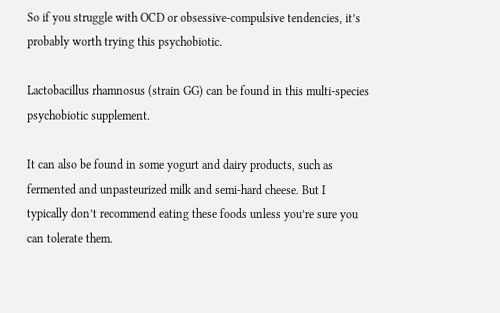So if you struggle with OCD or obsessive-compulsive tendencies, it’s probably worth trying this psychobiotic.

Lactobacillus rhamnosus (strain GG) can be found in this multi-species psychobiotic supplement.

It can also be found in some yogurt and dairy products, such as fermented and unpasteurized milk and semi-hard cheese. But I typically don’t recommend eating these foods unless you’re sure you can tolerate them.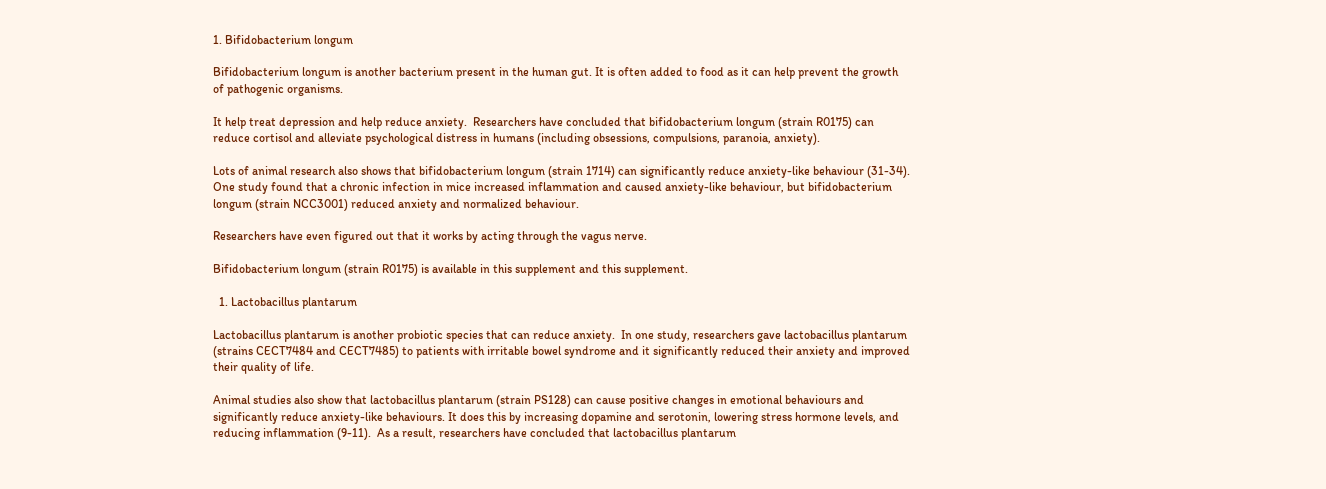1. Bifidobacterium longum

Bifidobacterium longum is another bacterium present in the human gut. It is often added to food as it can help prevent the growth of pathogenic organisms.

It help treat depression and help reduce anxiety.  Researchers have concluded that bifidobacterium longum (strain R0175) can reduce cortisol and alleviate psychological distress in humans (including obsessions, compulsions, paranoia, anxiety).

Lots of animal research also shows that bifidobacterium longum (strain 1714) can significantly reduce anxiety-like behaviour (31-34).  One study found that a chronic infection in mice increased inflammation and caused anxiety-like behaviour, but bifidobacterium longum (strain NCC3001) reduced anxiety and normalized behaviour.

Researchers have even figured out that it works by acting through the vagus nerve.

Bifidobacterium longum (strain R0175) is available in this supplement and this supplement.

  1. Lactobacillus plantarum

Lactobacillus plantarum is another probiotic species that can reduce anxiety.  In one study, researchers gave lactobacillus plantarum (strains CECT7484 and CECT7485) to patients with irritable bowel syndrome and it significantly reduced their anxiety and improved their quality of life.

Animal studies also show that lactobacillus plantarum (strain PS128) can cause positive changes in emotional behaviours and significantly reduce anxiety-like behaviours. It does this by increasing dopamine and serotonin, lowering stress hormone levels, and reducing inflammation (9-11).  As a result, researchers have concluded that lactobacillus plantarum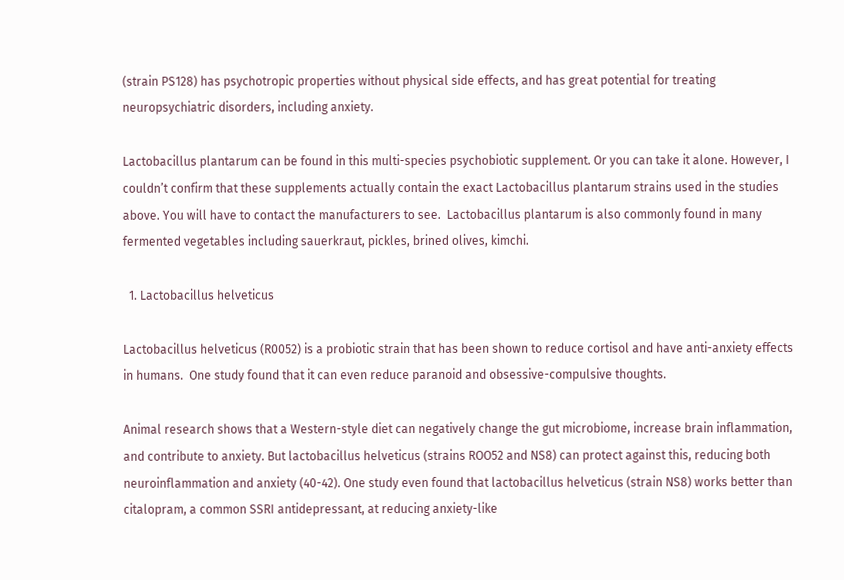(strain PS128) has psychotropic properties without physical side effects, and has great potential for treating neuropsychiatric disorders, including anxiety.

Lactobacillus plantarum can be found in this multi-species psychobiotic supplement. Or you can take it alone. However, I couldn’t confirm that these supplements actually contain the exact Lactobacillus plantarum strains used in the studies above. You will have to contact the manufacturers to see.  Lactobacillus plantarum is also commonly found in many fermented vegetables including sauerkraut, pickles, brined olives, kimchi.

  1. Lactobacillus helveticus

Lactobacillus helveticus (R0052) is a probiotic strain that has been shown to reduce cortisol and have anti-anxiety effects in humans.  One study found that it can even reduce paranoid and obsessive-compulsive thoughts.

Animal research shows that a Western-style diet can negatively change the gut microbiome, increase brain inflammation, and contribute to anxiety. But lactobacillus helveticus (strains ROO52 and NS8) can protect against this, reducing both neuroinflammation and anxiety (40-42). One study even found that lactobacillus helveticus (strain NS8) works better than citalopram, a common SSRI antidepressant, at reducing anxiety-like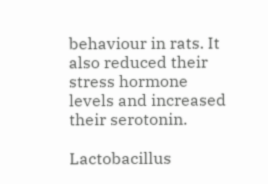behaviour in rats. It also reduced their stress hormone levels and increased their serotonin.

Lactobacillus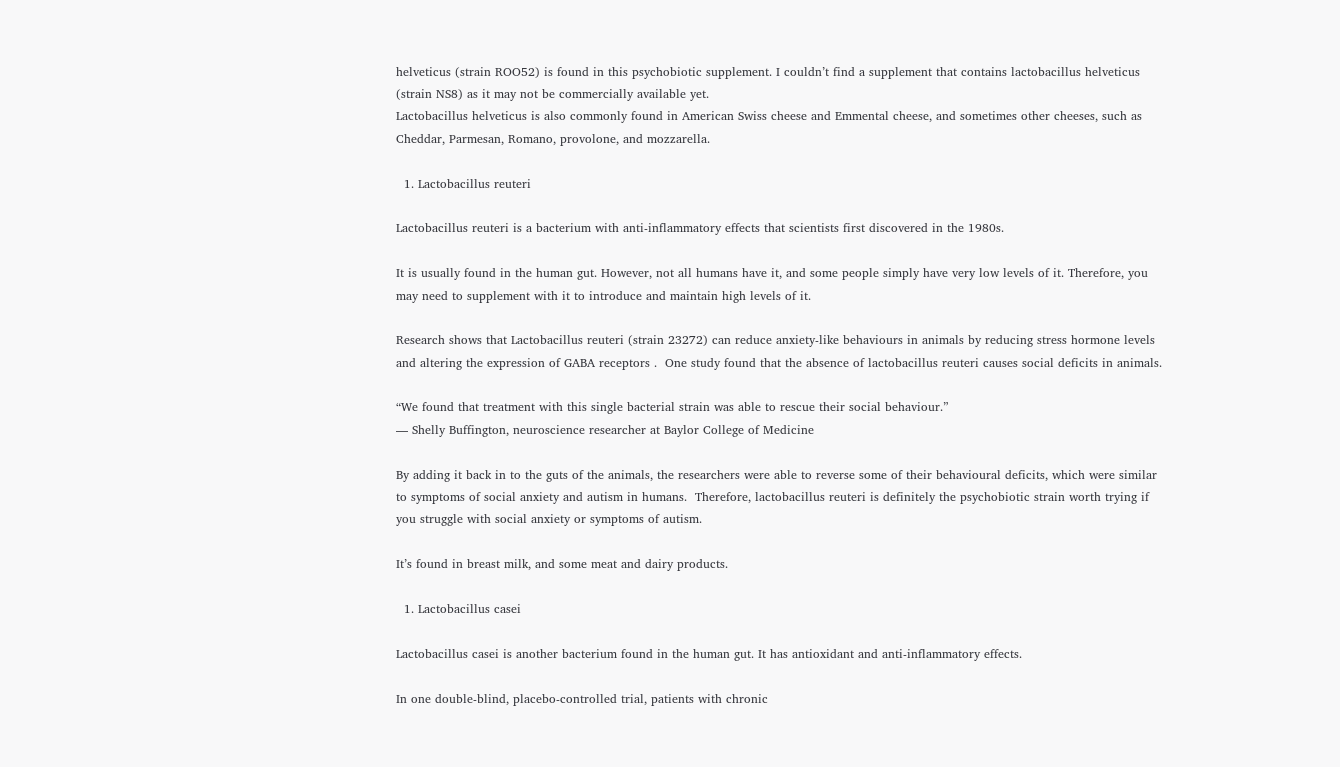helveticus (strain ROO52) is found in this psychobiotic supplement. I couldn’t find a supplement that contains lactobacillus helveticus (strain NS8) as it may not be commercially available yet.
Lactobacillus helveticus is also commonly found in American Swiss cheese and Emmental cheese, and sometimes other cheeses, such as Cheddar, Parmesan, Romano, provolone, and mozzarella.

  1. Lactobacillus reuteri

Lactobacillus reuteri is a bacterium with anti-inflammatory effects that scientists first discovered in the 1980s.

It is usually found in the human gut. However, not all humans have it, and some people simply have very low levels of it. Therefore, you may need to supplement with it to introduce and maintain high levels of it.

Research shows that Lactobacillus reuteri (strain 23272) can reduce anxiety-like behaviours in animals by reducing stress hormone levels and altering the expression of GABA receptors .  One study found that the absence of lactobacillus reuteri causes social deficits in animals.

“We found that treatment with this single bacterial strain was able to rescue their social behaviour.”
— Shelly Buffington, neuroscience researcher at Baylor College of Medicine

By adding it back in to the guts of the animals, the researchers were able to reverse some of their behavioural deficits, which were similar to symptoms of social anxiety and autism in humans.  Therefore, lactobacillus reuteri is definitely the psychobiotic strain worth trying if you struggle with social anxiety or symptoms of autism.

It’s found in breast milk, and some meat and dairy products.

  1. Lactobacillus casei

Lactobacillus casei is another bacterium found in the human gut. It has antioxidant and anti-inflammatory effects.

In one double-blind, placebo-controlled trial, patients with chronic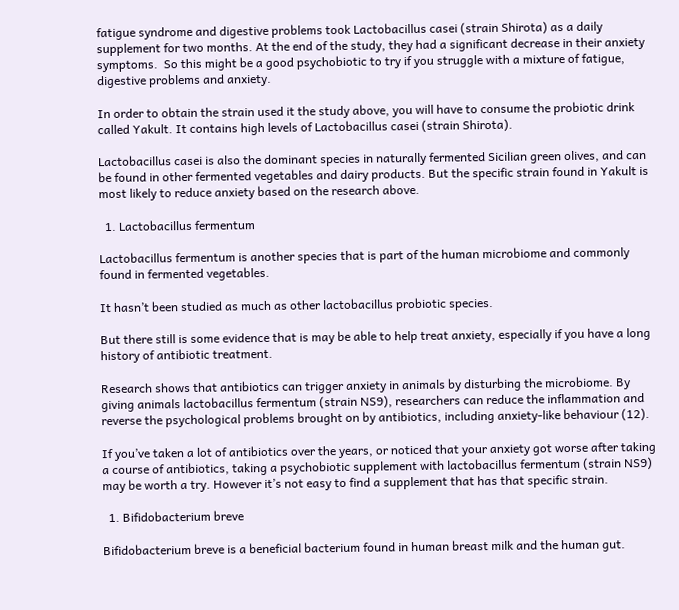fatigue syndrome and digestive problems took Lactobacillus casei (strain Shirota) as a daily supplement for two months. At the end of the study, they had a significant decrease in their anxiety symptoms.  So this might be a good psychobiotic to try if you struggle with a mixture of fatigue, digestive problems and anxiety.

In order to obtain the strain used it the study above, you will have to consume the probiotic drink called Yakult. It contains high levels of Lactobacillus casei (strain Shirota).

Lactobacillus casei is also the dominant species in naturally fermented Sicilian green olives, and can be found in other fermented vegetables and dairy products. But the specific strain found in Yakult is most likely to reduce anxiety based on the research above.

  1. Lactobacillus fermentum

Lactobacillus fermentum is another species that is part of the human microbiome and commonly found in fermented vegetables.

It hasn’t been studied as much as other lactobacillus probiotic species.

But there still is some evidence that is may be able to help treat anxiety, especially if you have a long history of antibiotic treatment.

Research shows that antibiotics can trigger anxiety in animals by disturbing the microbiome. By giving animals lactobacillus fermentum (strain NS9), researchers can reduce the inflammation and reverse the psychological problems brought on by antibiotics, including anxiety-like behaviour (12).

If you’ve taken a lot of antibiotics over the years, or noticed that your anxiety got worse after taking a course of antibiotics, taking a psychobiotic supplement with lactobacillus fermentum (strain NS9) may be worth a try. However it’s not easy to find a supplement that has that specific strain.

  1. Bifidobacterium breve

Bifidobacterium breve is a beneficial bacterium found in human breast milk and the human gut.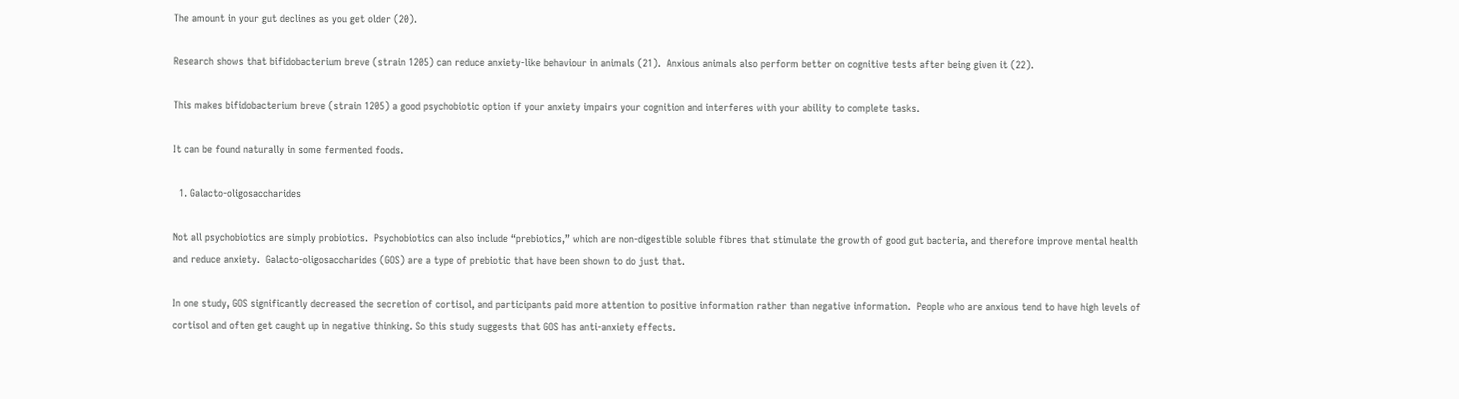The amount in your gut declines as you get older (20).

Research shows that bifidobacterium breve (strain 1205) can reduce anxiety-like behaviour in animals (21).  Anxious animals also perform better on cognitive tests after being given it (22).

This makes bifidobacterium breve (strain 1205) a good psychobiotic option if your anxiety impairs your cognition and interferes with your ability to complete tasks.

It can be found naturally in some fermented foods.

  1. Galacto-oligosaccharides

Not all psychobiotics are simply probiotics.  Psychobiotics can also include “prebiotics,” which are non-digestible soluble fibres that stimulate the growth of good gut bacteria, and therefore improve mental health and reduce anxiety.  Galacto-oligosaccharides (GOS) are a type of prebiotic that have been shown to do just that.

In one study, GOS significantly decreased the secretion of cortisol, and participants paid more attention to positive information rather than negative information.  People who are anxious tend to have high levels of cortisol and often get caught up in negative thinking. So this study suggests that GOS has anti-anxiety effects.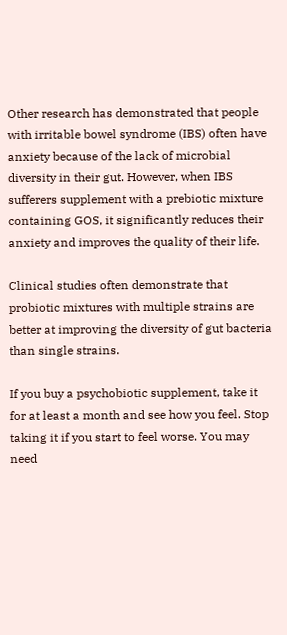Other research has demonstrated that people with irritable bowel syndrome (IBS) often have anxiety because of the lack of microbial diversity in their gut. However, when IBS sufferers supplement with a prebiotic mixture containing GOS, it significantly reduces their anxiety and improves the quality of their life.

Clinical studies often demonstrate that probiotic mixtures with multiple strains are better at improving the diversity of gut bacteria than single strains.

If you buy a psychobiotic supplement, take it for at least a month and see how you feel. Stop taking it if you start to feel worse. You may need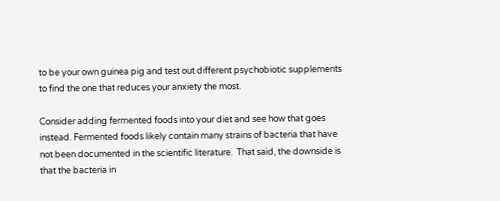to be your own guinea pig and test out different psychobiotic supplements to find the one that reduces your anxiety the most.

Consider adding fermented foods into your diet and see how that goes instead. Fermented foods likely contain many strains of bacteria that have not been documented in the scientific literature.  That said, the downside is that the bacteria in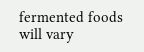fermented foods will vary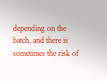depending on the batch, and there is sometimes the risk of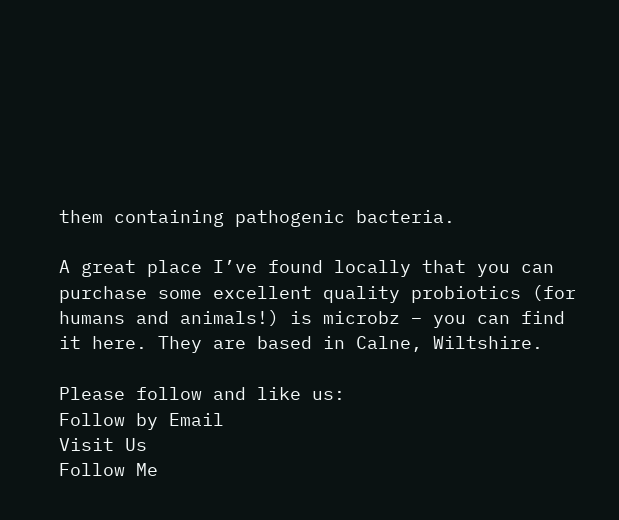them containing pathogenic bacteria.

A great place I’ve found locally that you can purchase some excellent quality probiotics (for humans and animals!) is microbz – you can find it here. They are based in Calne, Wiltshire.

Please follow and like us:
Follow by Email
Visit Us
Follow Me